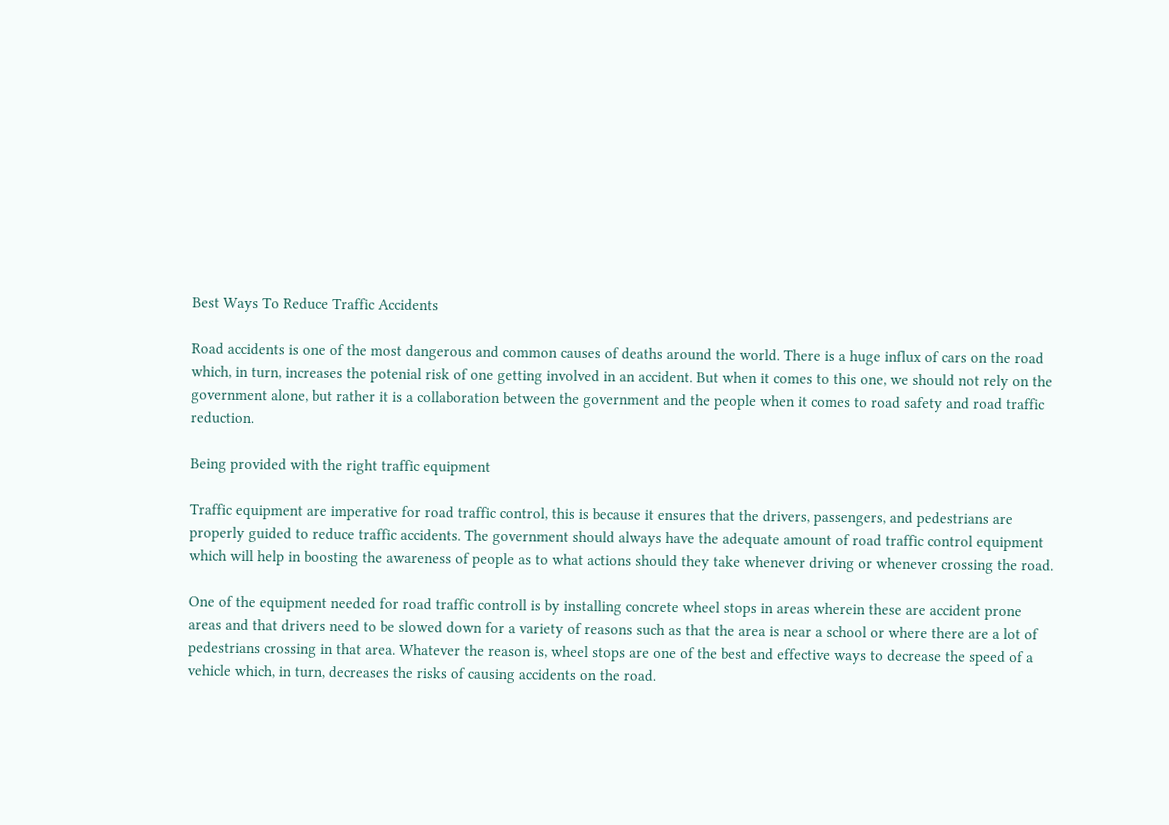Best Ways To Reduce Traffic Accidents

Road accidents is one of the most dangerous and common causes of deaths around the world. There is a huge influx of cars on the road which, in turn, increases the potenial risk of one getting involved in an accident. But when it comes to this one, we should not rely on the government alone, but rather it is a collaboration between the government and the people when it comes to road safety and road traffic reduction.

Being provided with the right traffic equipment

Traffic equipment are imperative for road traffic control, this is because it ensures that the drivers, passengers, and pedestrians are properly guided to reduce traffic accidents. The government should always have the adequate amount of road traffic control equipment which will help in boosting the awareness of people as to what actions should they take whenever driving or whenever crossing the road.

One of the equipment needed for road traffic controll is by installing concrete wheel stops in areas wherein these are accident prone areas and that drivers need to be slowed down for a variety of reasons such as that the area is near a school or where there are a lot of pedestrians crossing in that area. Whatever the reason is, wheel stops are one of the best and effective ways to decrease the speed of a vehicle which, in turn, decreases the risks of causing accidents on the road.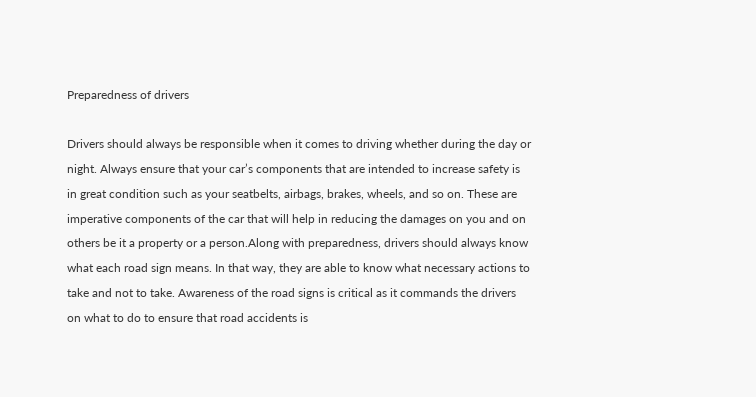Preparedness of drivers

Drivers should always be responsible when it comes to driving whether during the day or night. Always ensure that your car’s components that are intended to increase safety is in great condition such as your seatbelts, airbags, brakes, wheels, and so on. These are imperative components of the car that will help in reducing the damages on you and on others be it a property or a person.Along with preparedness, drivers should always know what each road sign means. In that way, they are able to know what necessary actions to take and not to take. Awareness of the road signs is critical as it commands the drivers on what to do to ensure that road accidents is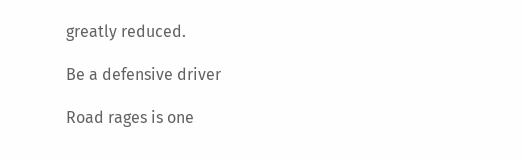greatly reduced.

Be a defensive driver

Road rages is one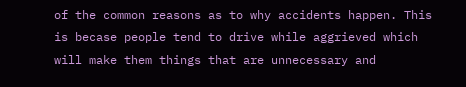of the common reasons as to why accidents happen. This is becase people tend to drive while aggrieved which will make them things that are unnecessary and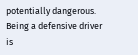potentially dangerous. Being a defensive driver is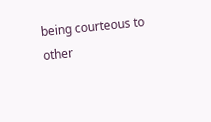being courteous to other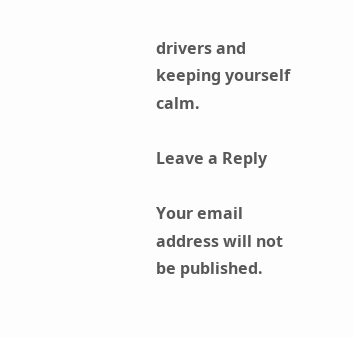drivers and keeping yourself calm.

Leave a Reply

Your email address will not be published.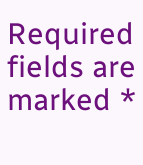Required fields are marked *